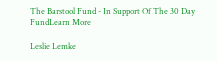The Barstool Fund - In Support Of The 30 Day FundLearn More

Leslie Lemke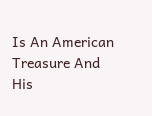Is An American Treasure And His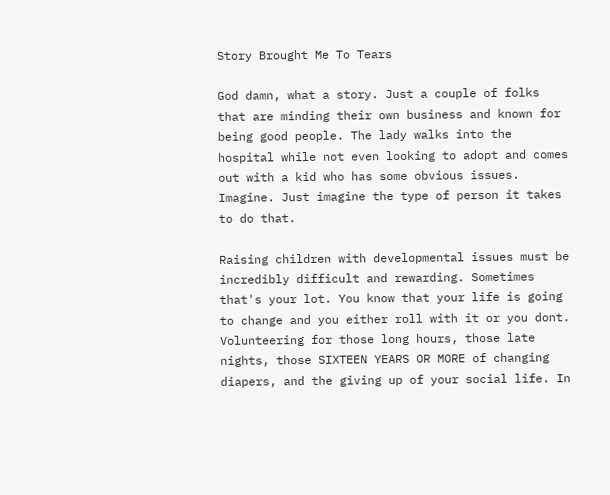Story Brought Me To Tears

God damn, what a story. Just a couple of folks that are minding their own business and known for being good people. The lady walks into the hospital while not even looking to adopt and comes out with a kid who has some obvious issues. Imagine. Just imagine the type of person it takes to do that.

Raising children with developmental issues must be incredibly difficult and rewarding. Sometimes that's your lot. You know that your life is going to change and you either roll with it or you dont. Volunteering for those long hours, those late nights, those SIXTEEN YEARS OR MORE of changing diapers, and the giving up of your social life. In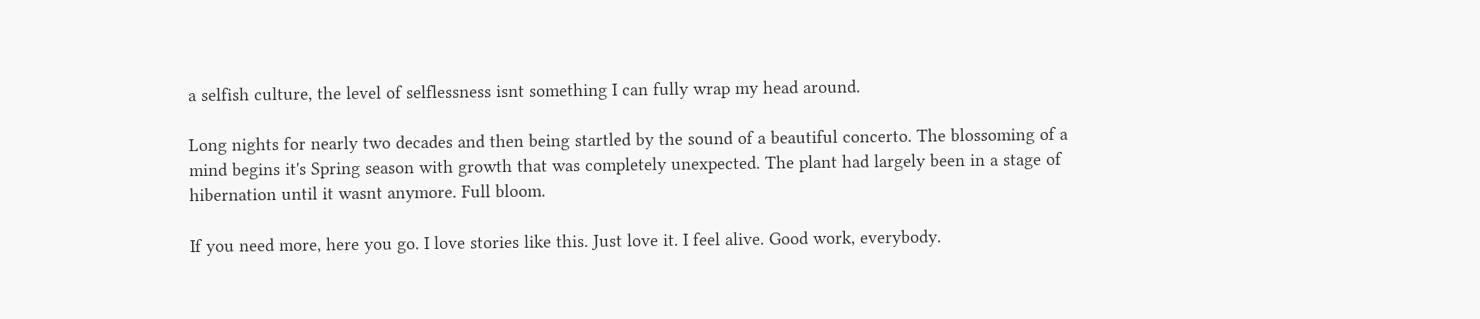a selfish culture, the level of selflessness isnt something I can fully wrap my head around.

Long nights for nearly two decades and then being startled by the sound of a beautiful concerto. The blossoming of a mind begins it's Spring season with growth that was completely unexpected. The plant had largely been in a stage of hibernation until it wasnt anymore. Full bloom.

If you need more, here you go. I love stories like this. Just love it. I feel alive. Good work, everybody.